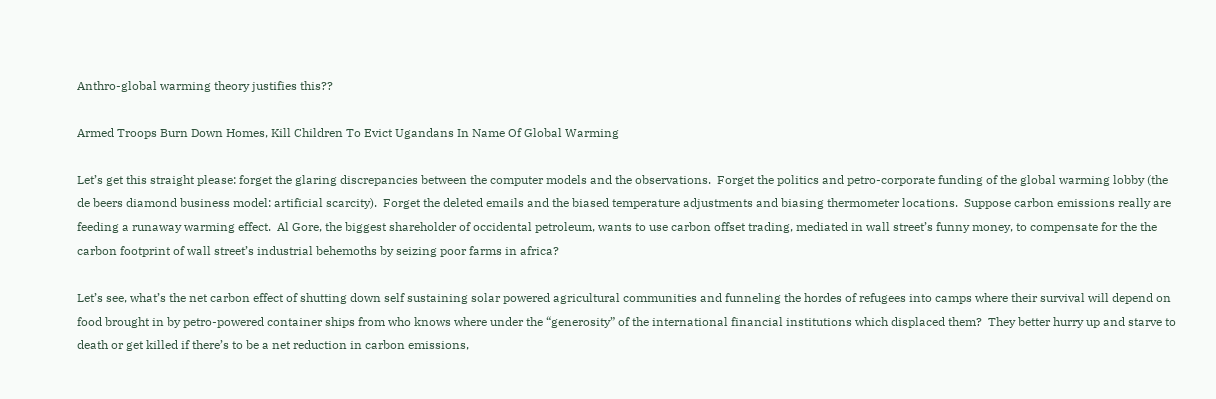Anthro-global warming theory justifies this??

Armed Troops Burn Down Homes, Kill Children To Evict Ugandans In Name Of Global Warming

Let’s get this straight please: forget the glaring discrepancies between the computer models and the observations.  Forget the politics and petro-corporate funding of the global warming lobby (the de beers diamond business model: artificial scarcity).  Forget the deleted emails and the biased temperature adjustments and biasing thermometer locations.  Suppose carbon emissions really are feeding a runaway warming effect.  Al Gore, the biggest shareholder of occidental petroleum, wants to use carbon offset trading, mediated in wall street’s funny money, to compensate for the the carbon footprint of wall street’s industrial behemoths by seizing poor farms in africa?

Let’s see, what’s the net carbon effect of shutting down self sustaining solar powered agricultural communities and funneling the hordes of refugees into camps where their survival will depend on food brought in by petro-powered container ships from who knows where under the “generosity” of the international financial institutions which displaced them?  They better hurry up and starve to death or get killed if there’s to be a net reduction in carbon emissions,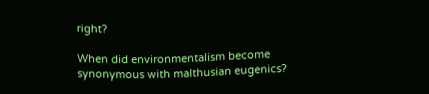right?

When did environmentalism become synonymous with malthusian eugenics?